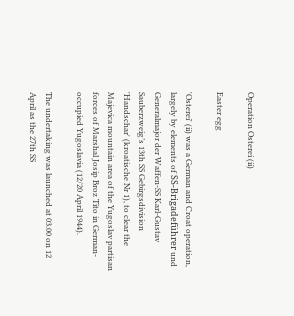Operation Osterei (ii)

Easter egg

'Osterei' (ii) was a German and Croat operation, largely by elements of SS-Brigadeführer und Generalmajor der Waffen-SS Karl-Gustav Sauberzweig’s 13th SS Gebirgsdivision 'Handschar' (kroatische Nr 1), to clear the Majevica mountain area of the Yugoslav partisan forces of Marshal Josip Broz Tito in German-occupied Yugoslavia (12/20 April 1944).

The undertaking was launched at 03.00 on 12 April as the 27th SS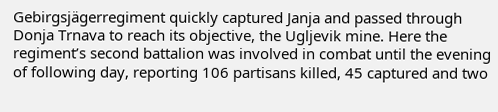Gebirgsjägerregiment quickly captured Janja and passed through Donja Trnava to reach its objective, the Ugljevik mine. Here the regiment’s second battalion was involved in combat until the evening of following day, reporting 106 partisans killed, 45 captured and two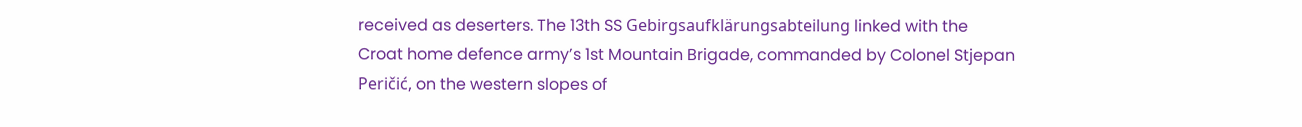received as deserters. The 13th SS Gebirgsaufklärungsabteilung linked with the Croat home defence army’s 1st Mountain Brigade, commanded by Colonel Stjepan Peričić, on the western slopes of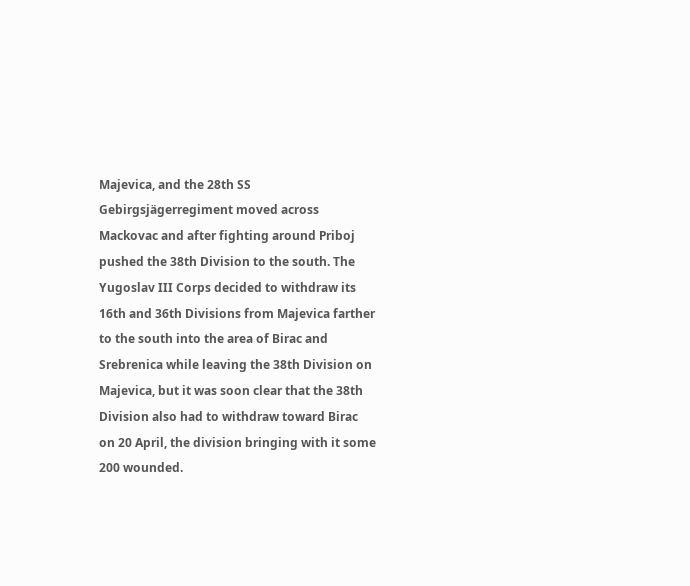Majevica, and the 28th SS Gebirgsjägerregiment moved across Mackovac and after fighting around Priboj pushed the 38th Division to the south. The Yugoslav III Corps decided to withdraw its 16th and 36th Divisions from Majevica farther to the south into the area of Birac and Srebrenica while leaving the 38th Division on Majevica, but it was soon clear that the 38th Division also had to withdraw toward Birac on 20 April, the division bringing with it some 200 wounded.